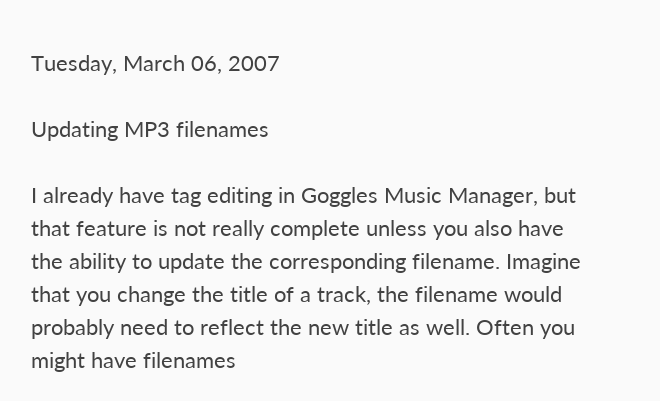Tuesday, March 06, 2007

Updating MP3 filenames

I already have tag editing in Goggles Music Manager, but that feature is not really complete unless you also have the ability to update the corresponding filename. Imagine that you change the title of a track, the filename would probably need to reflect the new title as well. Often you might have filenames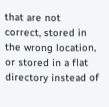that are not correct, stored in the wrong location, or stored in a flat directory instead of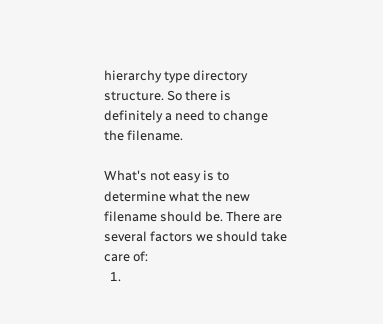hierarchy type directory structure. So there is definitely a need to change the filename.

What's not easy is to determine what the new filename should be. There are several factors we should take care of:
  1.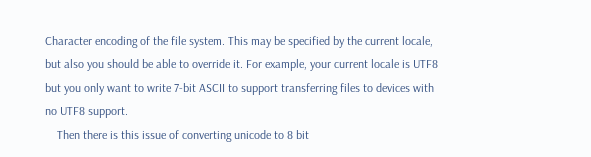Character encoding of the file system. This may be specified by the current locale, but also you should be able to override it. For example, your current locale is UTF8 but you only want to write 7-bit ASCII to support transferring files to devices with no UTF8 support.
    Then there is this issue of converting unicode to 8 bit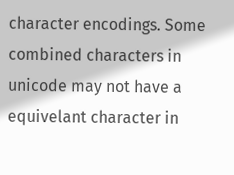character encodings. Some combined characters in unicode may not have a equivelant character in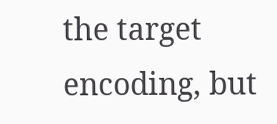the target encoding, but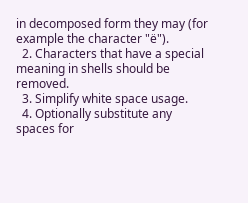in decomposed form they may (for example the character "ë").
  2. Characters that have a special meaning in shells should be removed.
  3. Simplify white space usage.
  4. Optionally substitute any spaces for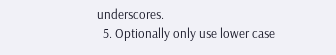underscores.
  5. Optionally only use lower case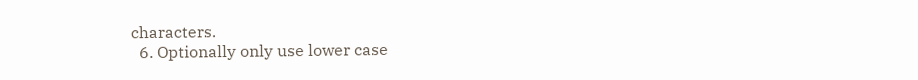characters.
  6. Optionally only use lower case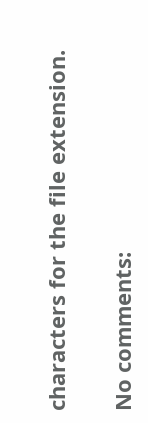characters for the file extension.

No comments: